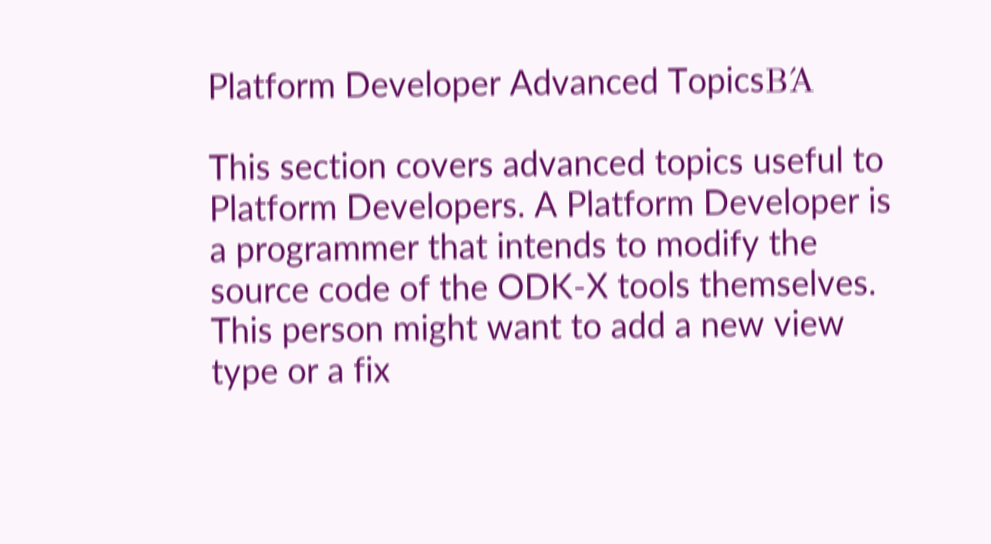Platform Developer Advanced TopicsΒΆ

This section covers advanced topics useful to Platform Developers. A Platform Developer is a programmer that intends to modify the source code of the ODK-X tools themselves. This person might want to add a new view type or a fix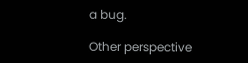a bug.

Other perspective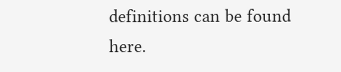definitions can be found here.